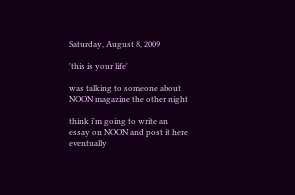Saturday, August 8, 2009

'this is your life'

was talking to someone about NOON magazine the other night

think i'm going to write an essay on NOON and post it here eventually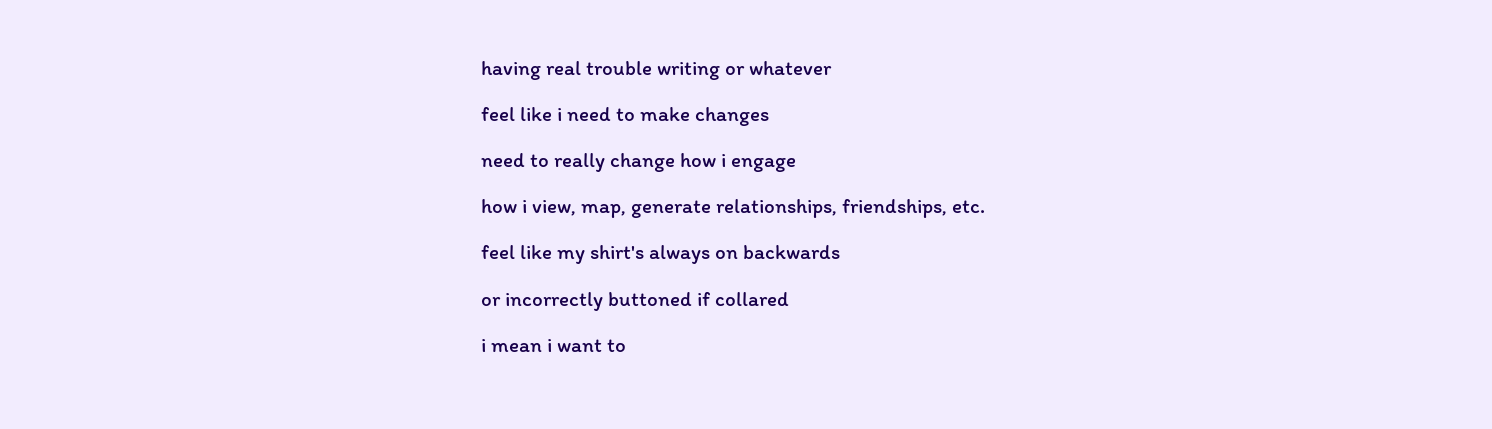having real trouble writing or whatever

feel like i need to make changes

need to really change how i engage

how i view, map, generate relationships, friendships, etc.

feel like my shirt's always on backwards

or incorrectly buttoned if collared

i mean i want to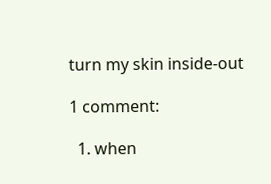turn my skin inside-out

1 comment:

  1. when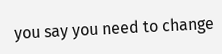you say you need to change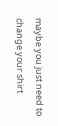maybe you just need to change your shirt